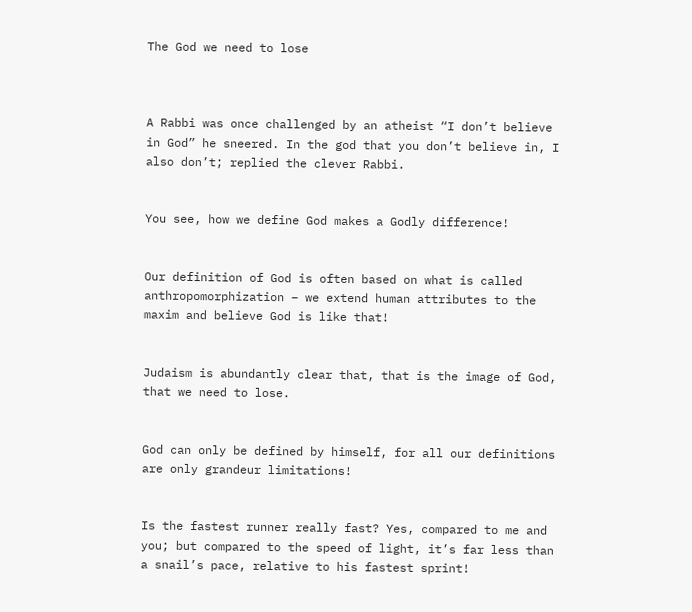The God we need to lose



A Rabbi was once challenged by an atheist “I don’t believe in God” he sneered. In the god that you don’t believe in, I also don’t; replied the clever Rabbi.


You see, how we define God makes a Godly difference!


Our definition of God is often based on what is called anthropomorphization – we extend human attributes to the maxim and believe God is like that!


Judaism is abundantly clear that, that is the image of God, that we need to lose.


God can only be defined by himself, for all our definitions are only grandeur limitations!


Is the fastest runner really fast? Yes, compared to me and you; but compared to the speed of light, it’s far less than a snail’s pace, relative to his fastest sprint!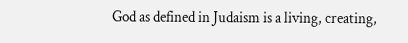God as defined in Judaism is a living, creating,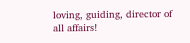loving, guiding, director of all affairs!